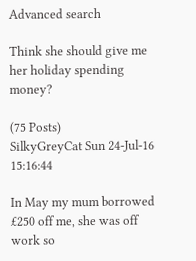Advanced search

Think she should give me her holiday spending money?

(75 Posts)
SilkyGreyCat Sun 24-Jul-16 15:16:44

In May my mum borrowed £250 off me, she was off work so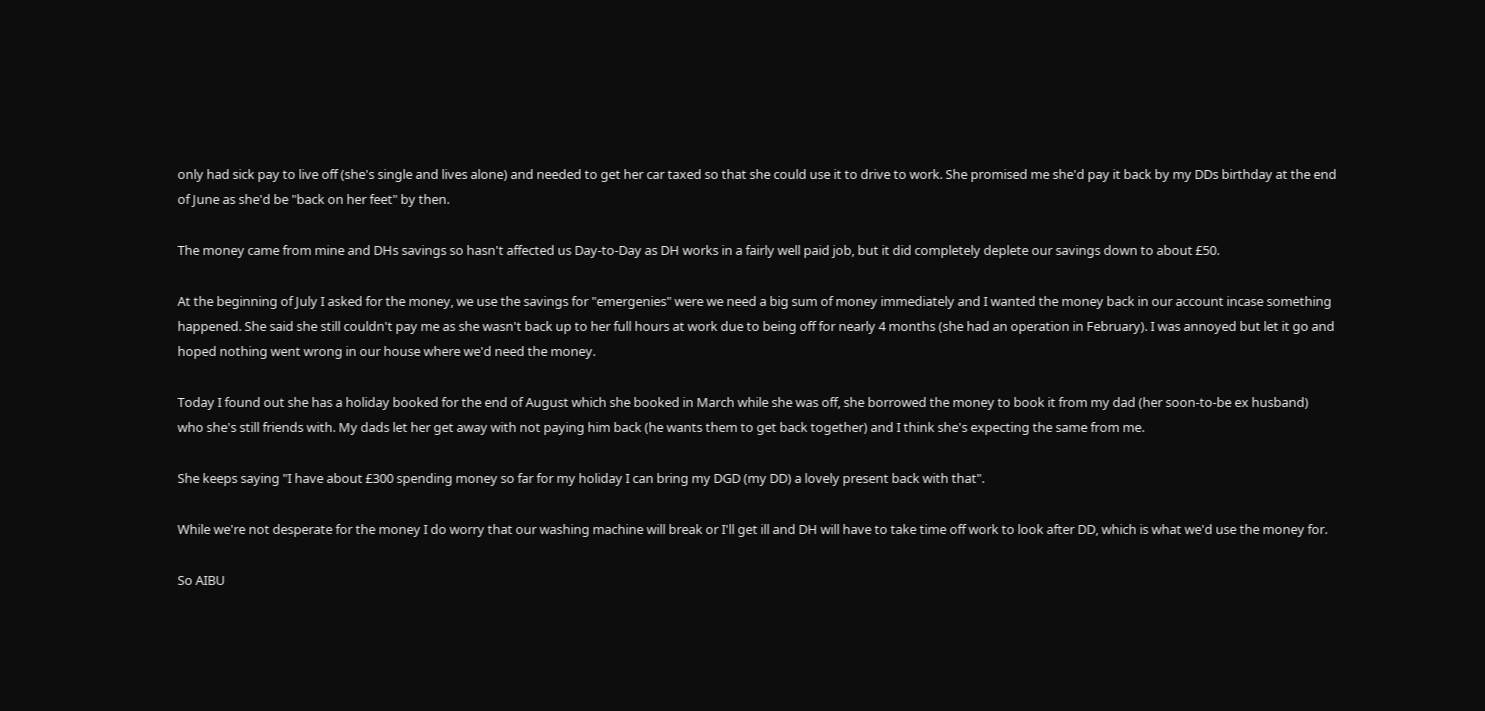only had sick pay to live off (she's single and lives alone) and needed to get her car taxed so that she could use it to drive to work. She promised me she'd pay it back by my DDs birthday at the end of June as she'd be "back on her feet" by then.

The money came from mine and DHs savings so hasn't affected us Day-to-Day as DH works in a fairly well paid job, but it did completely deplete our savings down to about £50.

At the beginning of July I asked for the money, we use the savings for "emergenies" were we need a big sum of money immediately and I wanted the money back in our account incase something happened. She said she still couldn't pay me as she wasn't back up to her full hours at work due to being off for nearly 4 months (she had an operation in February). I was annoyed but let it go and hoped nothing went wrong in our house where we'd need the money.

Today I found out she has a holiday booked for the end of August which she booked in March while she was off, she borrowed the money to book it from my dad (her soon-to-be ex husband) who she's still friends with. My dads let her get away with not paying him back (he wants them to get back together) and I think she's expecting the same from me.

She keeps saying "I have about £300 spending money so far for my holiday I can bring my DGD (my DD) a lovely present back with that".

While we're not desperate for the money I do worry that our washing machine will break or I'll get ill and DH will have to take time off work to look after DD, which is what we'd use the money for.

So AIBU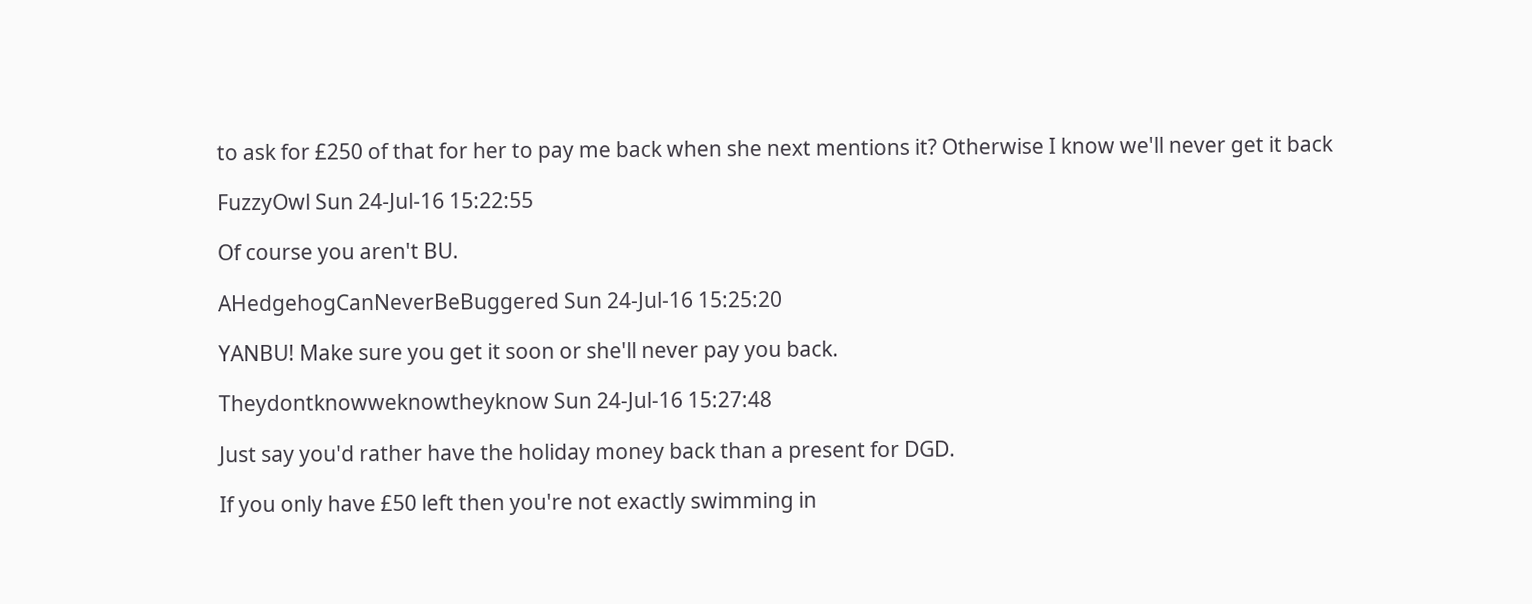to ask for £250 of that for her to pay me back when she next mentions it? Otherwise I know we'll never get it back

FuzzyOwl Sun 24-Jul-16 15:22:55

Of course you aren't BU.

AHedgehogCanNeverBeBuggered Sun 24-Jul-16 15:25:20

YANBU! Make sure you get it soon or she'll never pay you back.

Theydontknowweknowtheyknow Sun 24-Jul-16 15:27:48

Just say you'd rather have the holiday money back than a present for DGD.

If you only have £50 left then you're not exactly swimming in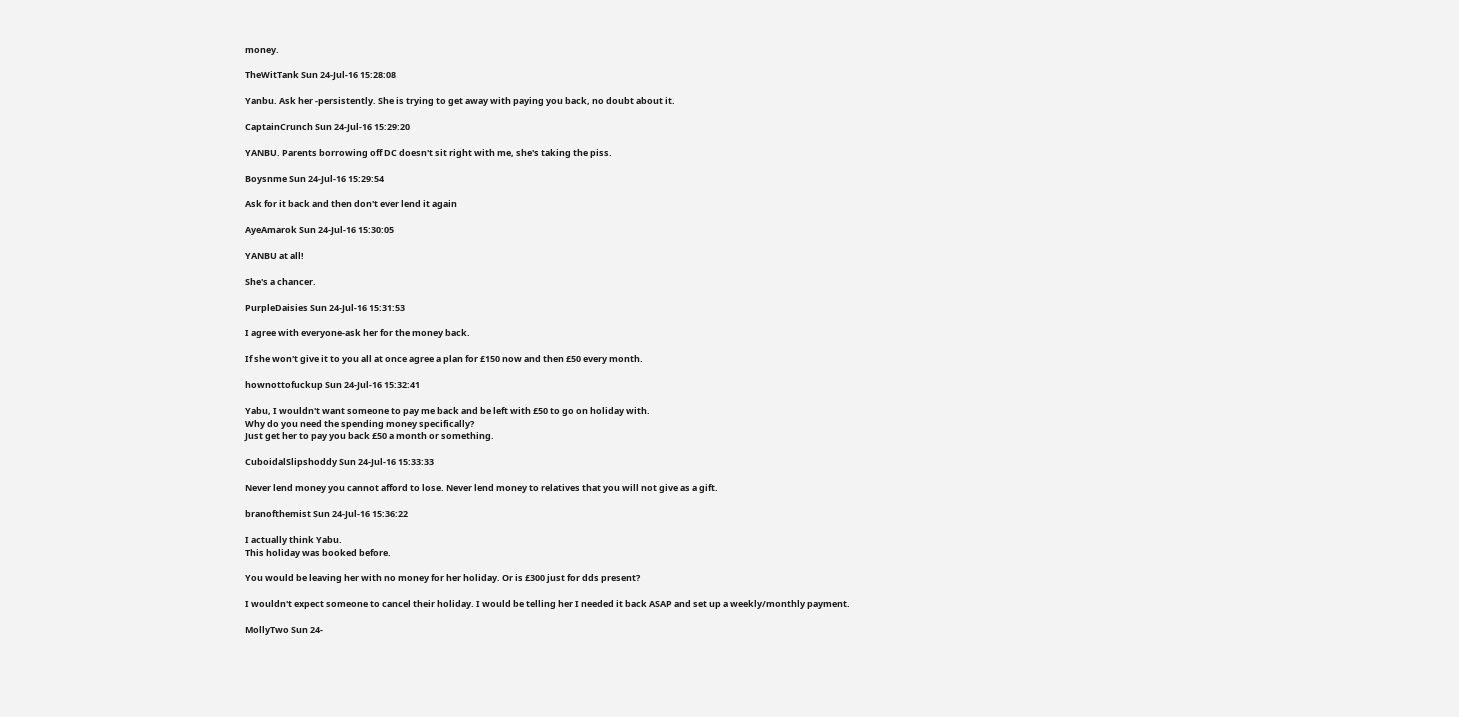money.

TheWitTank Sun 24-Jul-16 15:28:08

Yanbu. Ask her -persistently. She is trying to get away with paying you back, no doubt about it.

CaptainCrunch Sun 24-Jul-16 15:29:20

YANBU. Parents borrowing off DC doesn't sit right with me, she's taking the piss.

Boysnme Sun 24-Jul-16 15:29:54

Ask for it back and then don't ever lend it again

AyeAmarok Sun 24-Jul-16 15:30:05

YANBU at all!

She's a chancer.

PurpleDaisies Sun 24-Jul-16 15:31:53

I agree with everyone-ask her for the money back.

If she won't give it to you all at once agree a plan for £150 now and then £50 every month.

hownottofuckup Sun 24-Jul-16 15:32:41

Yabu, I wouldn't want someone to pay me back and be left with £50 to go on holiday with.
Why do you need the spending money specifically?
Just get her to pay you back £50 a month or something.

CuboidalSlipshoddy Sun 24-Jul-16 15:33:33

Never lend money you cannot afford to lose. Never lend money to relatives that you will not give as a gift.

branofthemist Sun 24-Jul-16 15:36:22

I actually think Yabu.
This holiday was booked before.

You would be leaving her with no money for her holiday. Or is £300 just for dds present?

I wouldn't expect someone to cancel their holiday. I would be telling her I needed it back ASAP and set up a weekly/monthly payment.

MollyTwo Sun 24-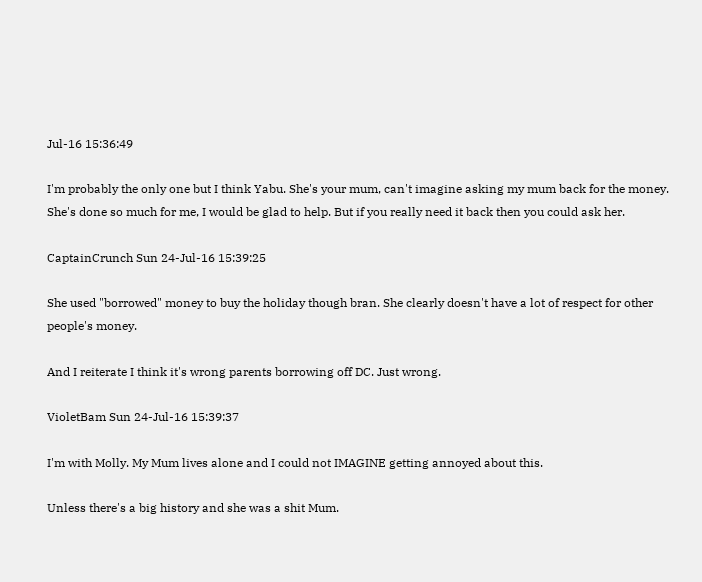Jul-16 15:36:49

I'm probably the only one but I think Yabu. She's your mum, can't imagine asking my mum back for the money. She's done so much for me, I would be glad to help. But if you really need it back then you could ask her.

CaptainCrunch Sun 24-Jul-16 15:39:25

She used "borrowed" money to buy the holiday though bran. She clearly doesn't have a lot of respect for other people's money.

And I reiterate I think it's wrong parents borrowing off DC. Just wrong.

VioletBam Sun 24-Jul-16 15:39:37

I'm with Molly. My Mum lives alone and I could not IMAGINE getting annoyed about this.

Unless there's a big history and she was a shit Mum.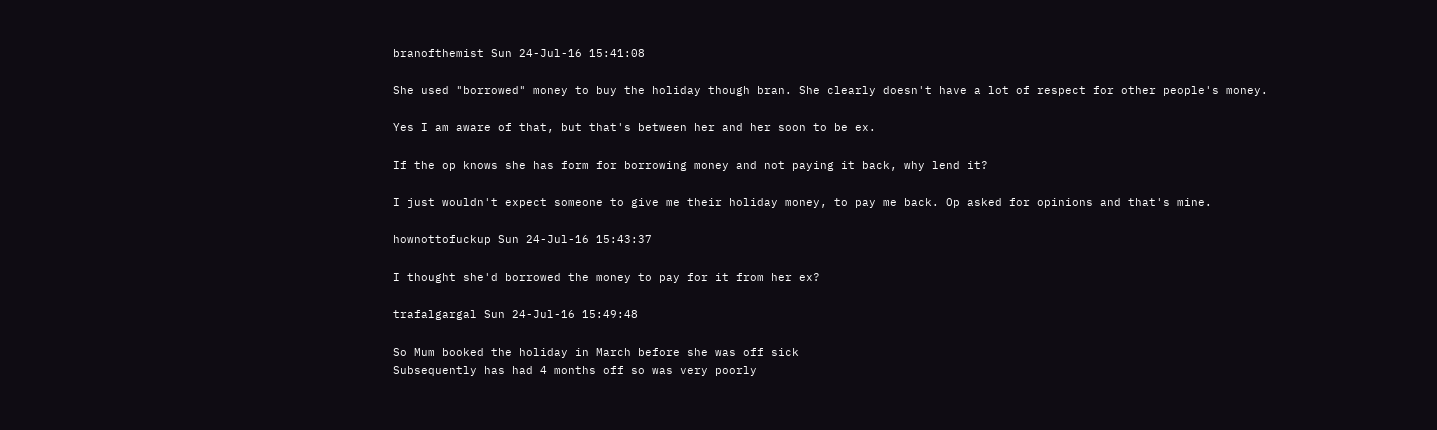branofthemist Sun 24-Jul-16 15:41:08

She used "borrowed" money to buy the holiday though bran. She clearly doesn't have a lot of respect for other people's money.

Yes I am aware of that, but that's between her and her soon to be ex.

If the op knows she has form for borrowing money and not paying it back, why lend it?

I just wouldn't expect someone to give me their holiday money, to pay me back. Op asked for opinions and that's mine.

hownottofuckup Sun 24-Jul-16 15:43:37

I thought she'd borrowed the money to pay for it from her ex?

trafalgargal Sun 24-Jul-16 15:49:48

So Mum booked the holiday in March before she was off sick
Subsequently has had 4 months off so was very poorly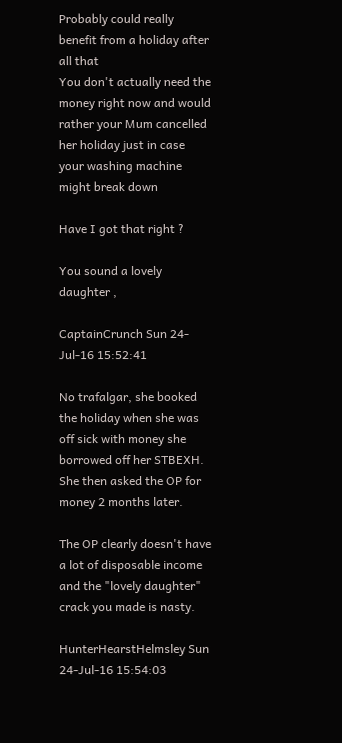Probably could really benefit from a holiday after all that
You don't actually need the money right now and would rather your Mum cancelled her holiday just in case your washing machine might break down

Have I got that right ?

You sound a lovely daughter ,

CaptainCrunch Sun 24-Jul-16 15:52:41

No trafalgar, she booked the holiday when she was off sick with money she borrowed off her STBEXH. She then asked the OP for money 2 months later.

The OP clearly doesn't have a lot of disposable income and the "lovely daughter" crack you made is nasty.

HunterHearstHelmsley Sun 24-Jul-16 15:54:03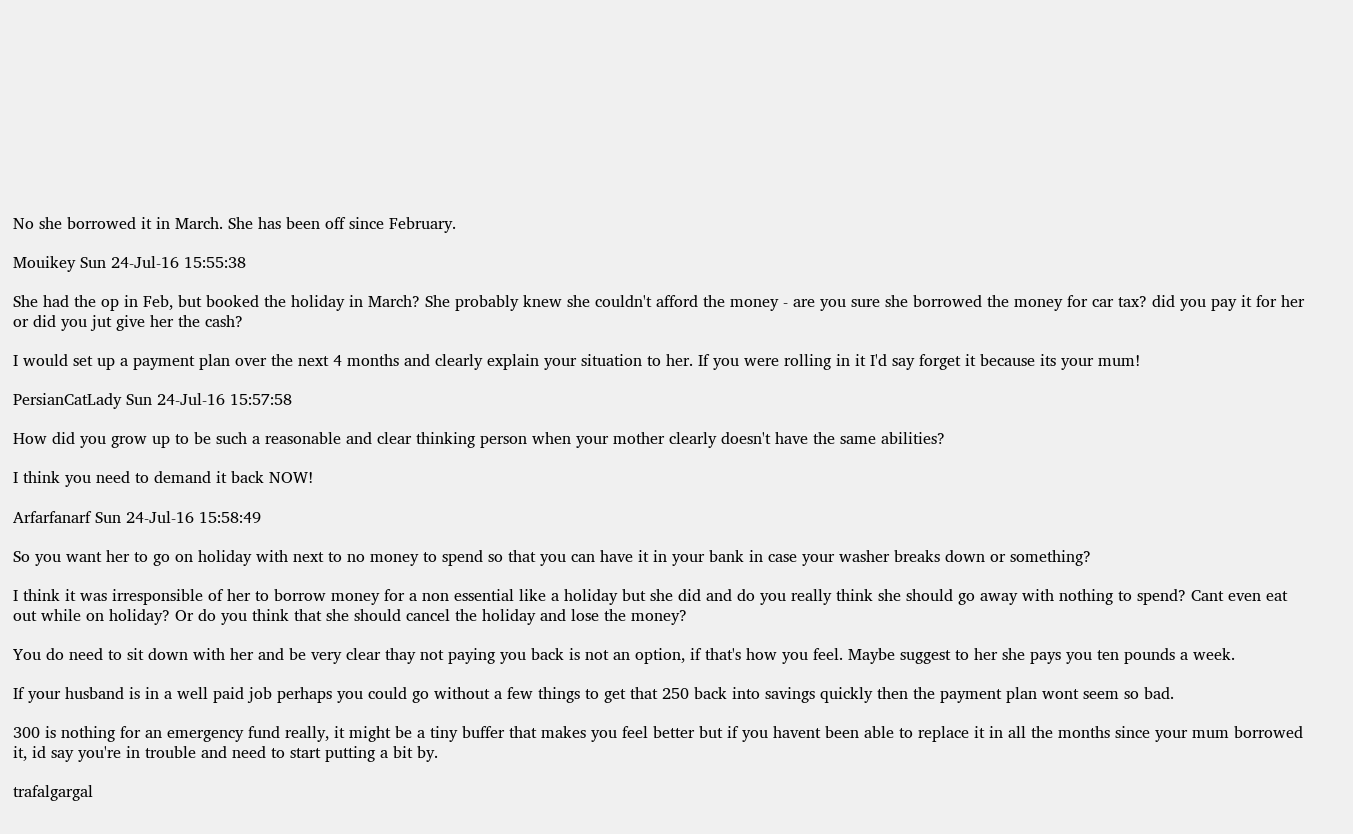No she borrowed it in March. She has been off since February.

Mouikey Sun 24-Jul-16 15:55:38

She had the op in Feb, but booked the holiday in March? She probably knew she couldn't afford the money - are you sure she borrowed the money for car tax? did you pay it for her or did you jut give her the cash?

I would set up a payment plan over the next 4 months and clearly explain your situation to her. If you were rolling in it I'd say forget it because its your mum!

PersianCatLady Sun 24-Jul-16 15:57:58

How did you grow up to be such a reasonable and clear thinking person when your mother clearly doesn't have the same abilities?

I think you need to demand it back NOW!

Arfarfanarf Sun 24-Jul-16 15:58:49

So you want her to go on holiday with next to no money to spend so that you can have it in your bank in case your washer breaks down or something?

I think it was irresponsible of her to borrow money for a non essential like a holiday but she did and do you really think she should go away with nothing to spend? Cant even eat out while on holiday? Or do you think that she should cancel the holiday and lose the money?

You do need to sit down with her and be very clear thay not paying you back is not an option, if that's how you feel. Maybe suggest to her she pays you ten pounds a week.

If your husband is in a well paid job perhaps you could go without a few things to get that 250 back into savings quickly then the payment plan wont seem so bad.

300 is nothing for an emergency fund really, it might be a tiny buffer that makes you feel better but if you havent been able to replace it in all the months since your mum borrowed it, id say you're in trouble and need to start putting a bit by.

trafalgargal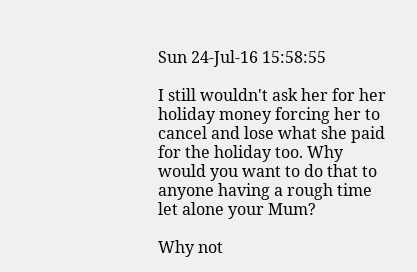Sun 24-Jul-16 15:58:55

I still wouldn't ask her for her holiday money forcing her to cancel and lose what she paid for the holiday too. Why would you want to do that to anyone having a rough time let alone your Mum?

Why not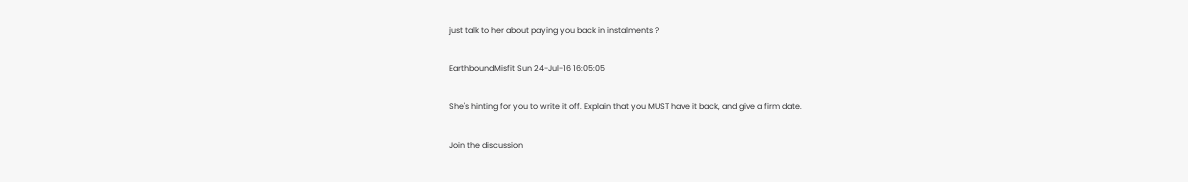just talk to her about paying you back in instalments ?

EarthboundMisfit Sun 24-Jul-16 16:05:05

She's hinting for you to write it off. Explain that you MUST have it back, and give a firm date.

Join the discussion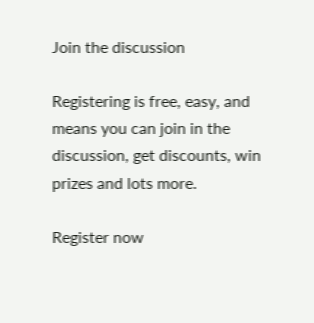Join the discussion

Registering is free, easy, and means you can join in the discussion, get discounts, win prizes and lots more.

Register now